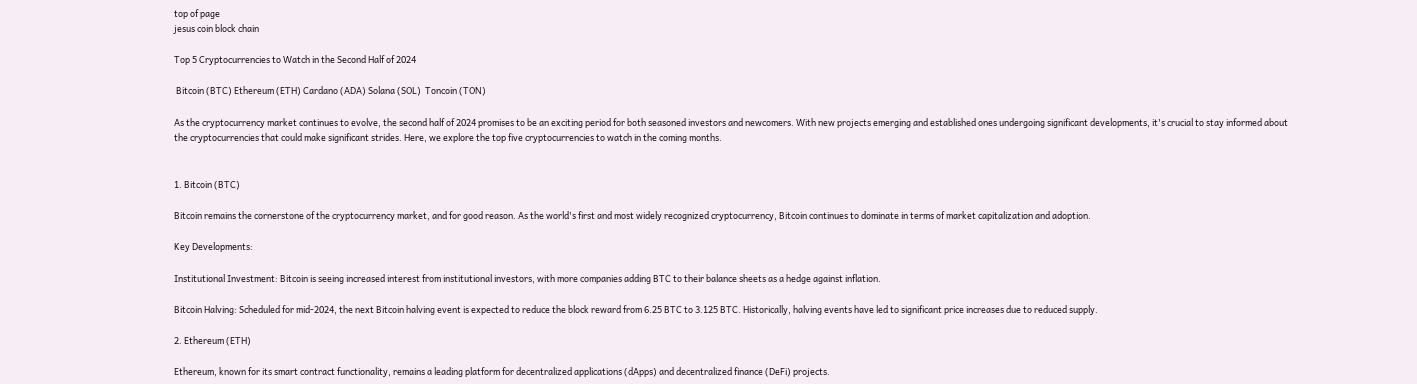top of page
jesus coin block chain

Top 5 Cryptocurrencies to Watch in the Second Half of 2024

 Bitcoin (BTC) Ethereum (ETH) Cardano (ADA) Solana (SOL)  Toncoin (TON)

As the cryptocurrency market continues to evolve, the second half of 2024 promises to be an exciting period for both seasoned investors and newcomers. With new projects emerging and established ones undergoing significant developments, it's crucial to stay informed about the cryptocurrencies that could make significant strides. Here, we explore the top five cryptocurrencies to watch in the coming months.


1. Bitcoin (BTC)

Bitcoin remains the cornerstone of the cryptocurrency market, and for good reason. As the world's first and most widely recognized cryptocurrency, Bitcoin continues to dominate in terms of market capitalization and adoption.

Key Developments:

Institutional Investment: Bitcoin is seeing increased interest from institutional investors, with more companies adding BTC to their balance sheets as a hedge against inflation.

Bitcoin Halving: Scheduled for mid-2024, the next Bitcoin halving event is expected to reduce the block reward from 6.25 BTC to 3.125 BTC. Historically, halving events have led to significant price increases due to reduced supply.

2. Ethereum (ETH)

Ethereum, known for its smart contract functionality, remains a leading platform for decentralized applications (dApps) and decentralized finance (DeFi) projects.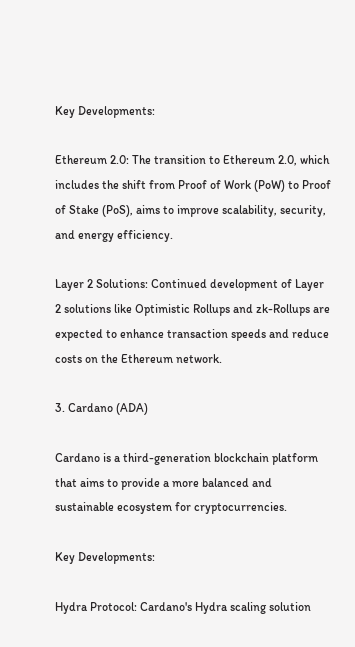Key Developments:

Ethereum 2.0: The transition to Ethereum 2.0, which includes the shift from Proof of Work (PoW) to Proof of Stake (PoS), aims to improve scalability, security, and energy efficiency.

Layer 2 Solutions: Continued development of Layer 2 solutions like Optimistic Rollups and zk-Rollups are expected to enhance transaction speeds and reduce costs on the Ethereum network.

3. Cardano (ADA)

Cardano is a third-generation blockchain platform that aims to provide a more balanced and sustainable ecosystem for cryptocurrencies.

Key Developments:

Hydra Protocol: Cardano's Hydra scaling solution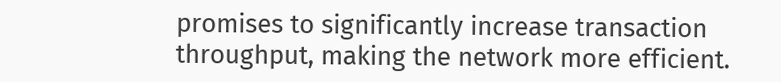promises to significantly increase transaction throughput, making the network more efficient.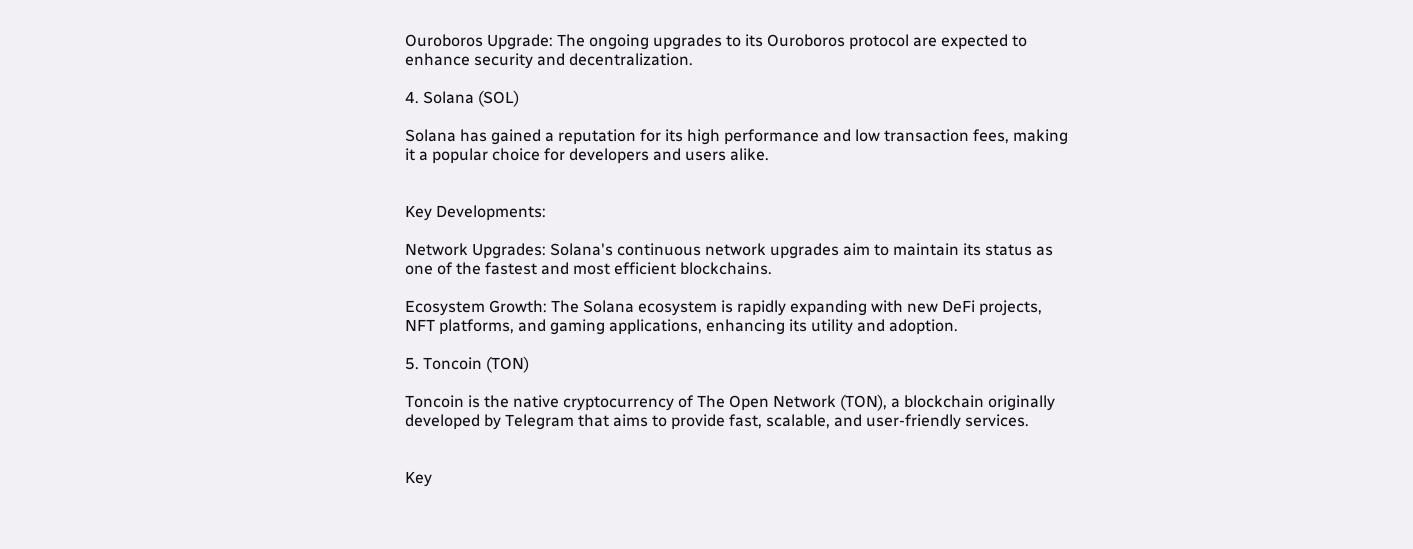Ouroboros Upgrade: The ongoing upgrades to its Ouroboros protocol are expected to enhance security and decentralization.

4. Solana (SOL)

Solana has gained a reputation for its high performance and low transaction fees, making it a popular choice for developers and users alike.


Key Developments:

Network Upgrades: Solana's continuous network upgrades aim to maintain its status as one of the fastest and most efficient blockchains.

Ecosystem Growth: The Solana ecosystem is rapidly expanding with new DeFi projects, NFT platforms, and gaming applications, enhancing its utility and adoption.

5. Toncoin (TON)

Toncoin is the native cryptocurrency of The Open Network (TON), a blockchain originally developed by Telegram that aims to provide fast, scalable, and user-friendly services.


Key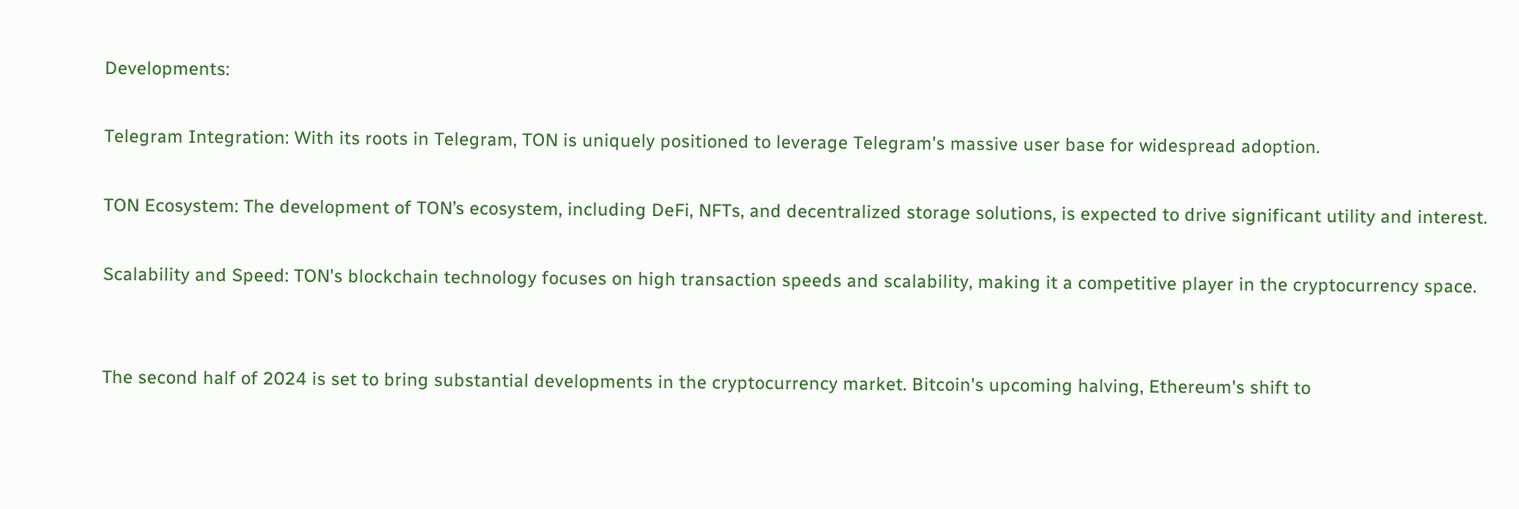Developments:

Telegram Integration: With its roots in Telegram, TON is uniquely positioned to leverage Telegram's massive user base for widespread adoption.

TON Ecosystem: The development of TON’s ecosystem, including DeFi, NFTs, and decentralized storage solutions, is expected to drive significant utility and interest.

Scalability and Speed: TON's blockchain technology focuses on high transaction speeds and scalability, making it a competitive player in the cryptocurrency space.


The second half of 2024 is set to bring substantial developments in the cryptocurrency market. Bitcoin's upcoming halving, Ethereum's shift to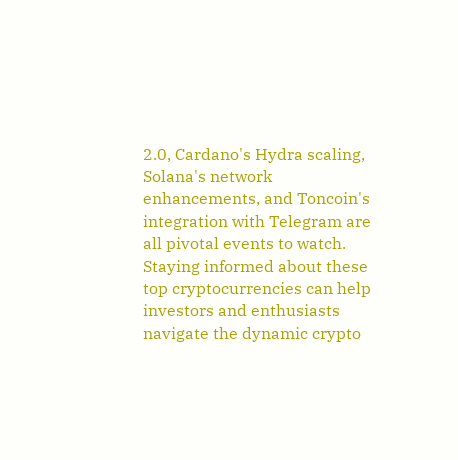2.0, Cardano's Hydra scaling, Solana's network enhancements, and Toncoin's integration with Telegram are all pivotal events to watch. Staying informed about these top cryptocurrencies can help investors and enthusiasts navigate the dynamic crypto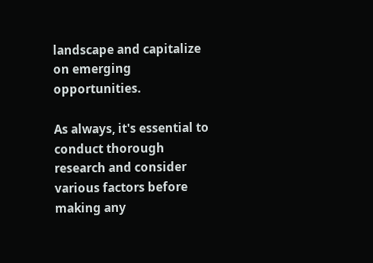landscape and capitalize on emerging opportunities.

As always, it's essential to conduct thorough research and consider various factors before making any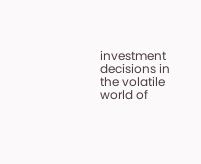investment decisions in the volatile world of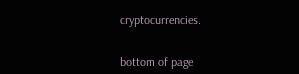cryptocurrencies.


bottom of page